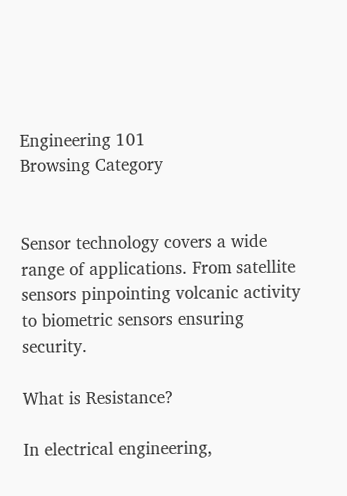Engineering 101
Browsing Category


Sensor technology covers a wide range of applications. From satellite sensors pinpointing volcanic activity to biometric sensors ensuring security.

What is Resistance?

In electrical engineering,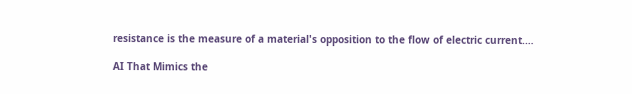resistance is the measure of a material's opposition to the flow of electric current.…

AI That Mimics the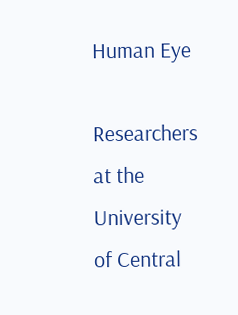Human Eye

Researchers at the University of Central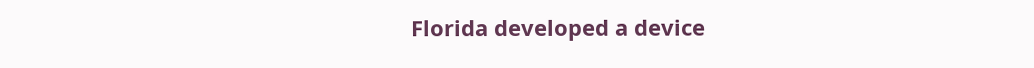Florida developed a device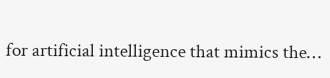for artificial intelligence that mimics the…